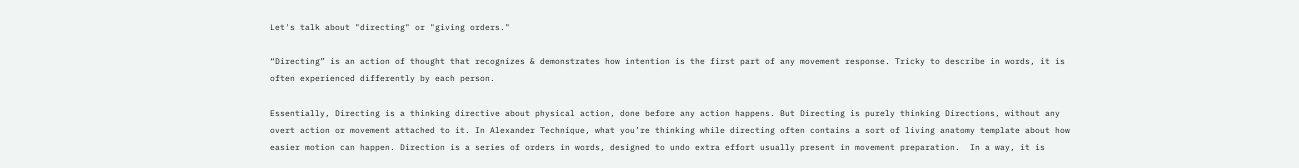Let's talk about "directing" or "giving orders."

“Directing” is an action of thought that recognizes & demonstrates how intention is the first part of any movement response. Tricky to describe in words, it is often experienced differently by each person.

Essentially, Directing is a thinking directive about physical action, done before any action happens. But Directing is purely thinking Directions, without any overt action or movement attached to it. In Alexander Technique, what you’re thinking while directing often contains a sort of living anatomy template about how easier motion can happen. Direction is a series of orders in words, designed to undo extra effort usually present in movement preparation.  In a way, it is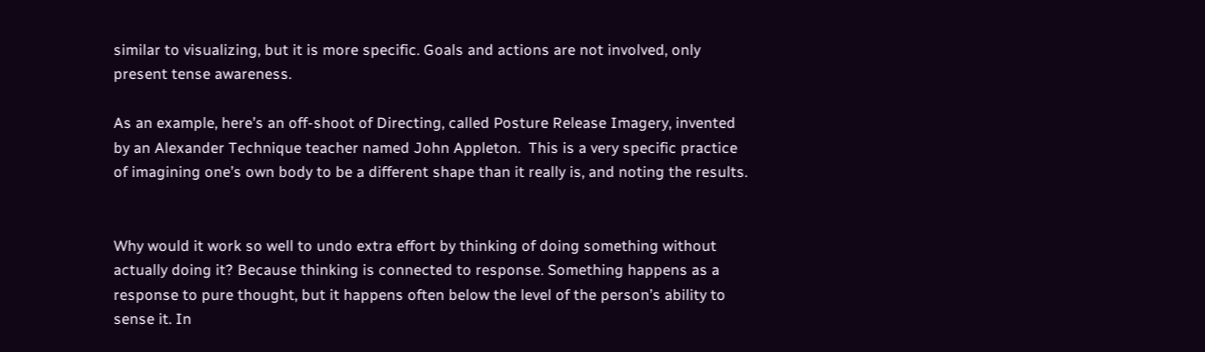similar to visualizing, but it is more specific. Goals and actions are not involved, only present tense awareness.

As an example, here’s an off-shoot of Directing, called Posture Release Imagery, invented by an Alexander Technique teacher named John Appleton.  This is a very specific practice of imagining one’s own body to be a different shape than it really is, and noting the results.


Why would it work so well to undo extra effort by thinking of doing something without actually doing it? Because thinking is connected to response. Something happens as a response to pure thought, but it happens often below the level of the person’s ability to sense it. In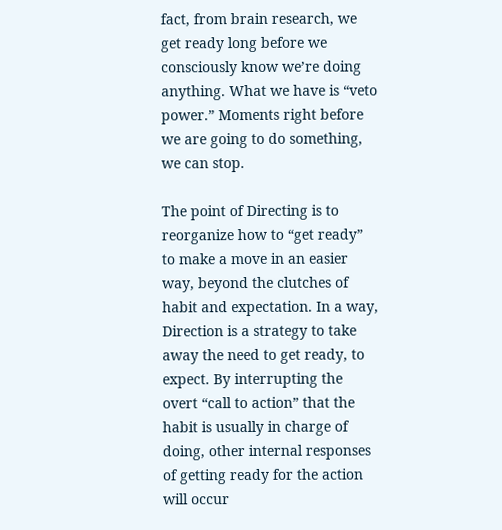fact, from brain research, we get ready long before we consciously know we’re doing anything. What we have is “veto power.” Moments right before we are going to do something, we can stop.

The point of Directing is to reorganize how to “get ready” to make a move in an easier way, beyond the clutches of habit and expectation. In a way, Direction is a strategy to take away the need to get ready, to expect. By interrupting the overt “call to action” that the habit is usually in charge of doing, other internal responses of getting ready for the action will occur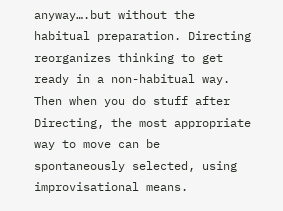anyway….but without the habitual preparation. Directing reorganizes thinking to get ready in a non-habitual way. Then when you do stuff after Directing, the most appropriate way to move can be spontaneously selected, using improvisational means.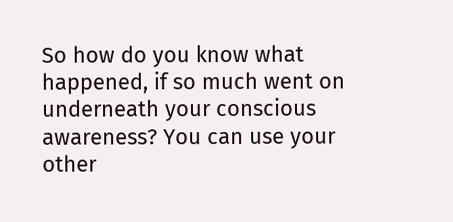So how do you know what happened, if so much went on underneath your conscious awareness? You can use your other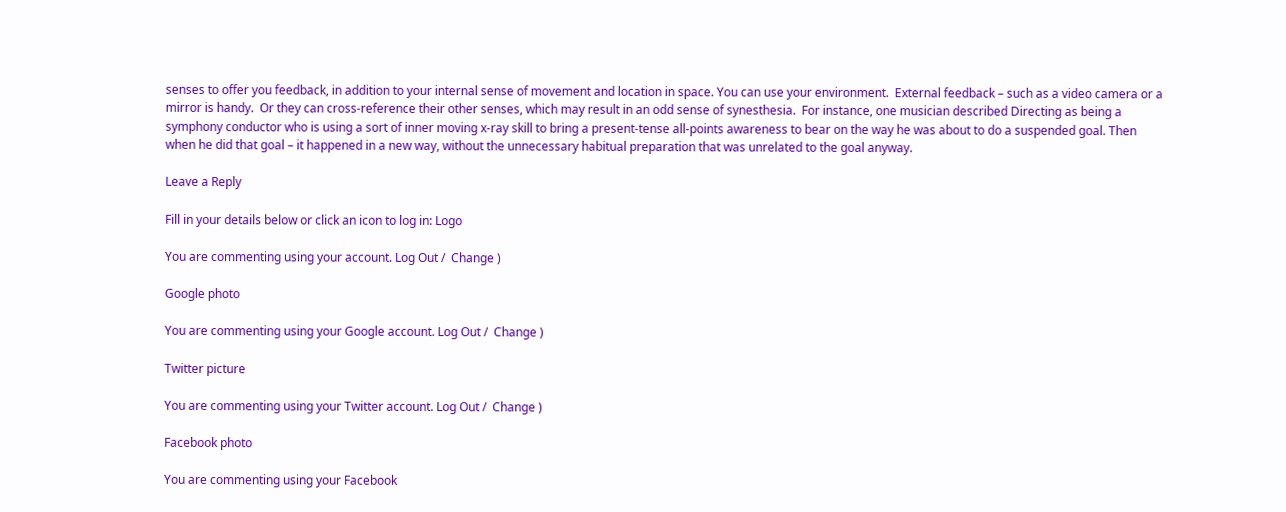senses to offer you feedback, in addition to your internal sense of movement and location in space. You can use your environment.  External feedback – such as a video camera or a mirror is handy.  Or they can cross-reference their other senses, which may result in an odd sense of synesthesia.  For instance, one musician described Directing as being a symphony conductor who is using a sort of inner moving x-ray skill to bring a present-tense all-points awareness to bear on the way he was about to do a suspended goal. Then when he did that goal – it happened in a new way, without the unnecessary habitual preparation that was unrelated to the goal anyway.

Leave a Reply

Fill in your details below or click an icon to log in: Logo

You are commenting using your account. Log Out /  Change )

Google photo

You are commenting using your Google account. Log Out /  Change )

Twitter picture

You are commenting using your Twitter account. Log Out /  Change )

Facebook photo

You are commenting using your Facebook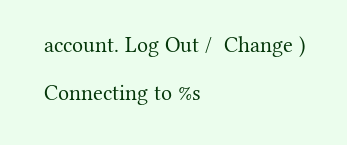account. Log Out /  Change )

Connecting to %s